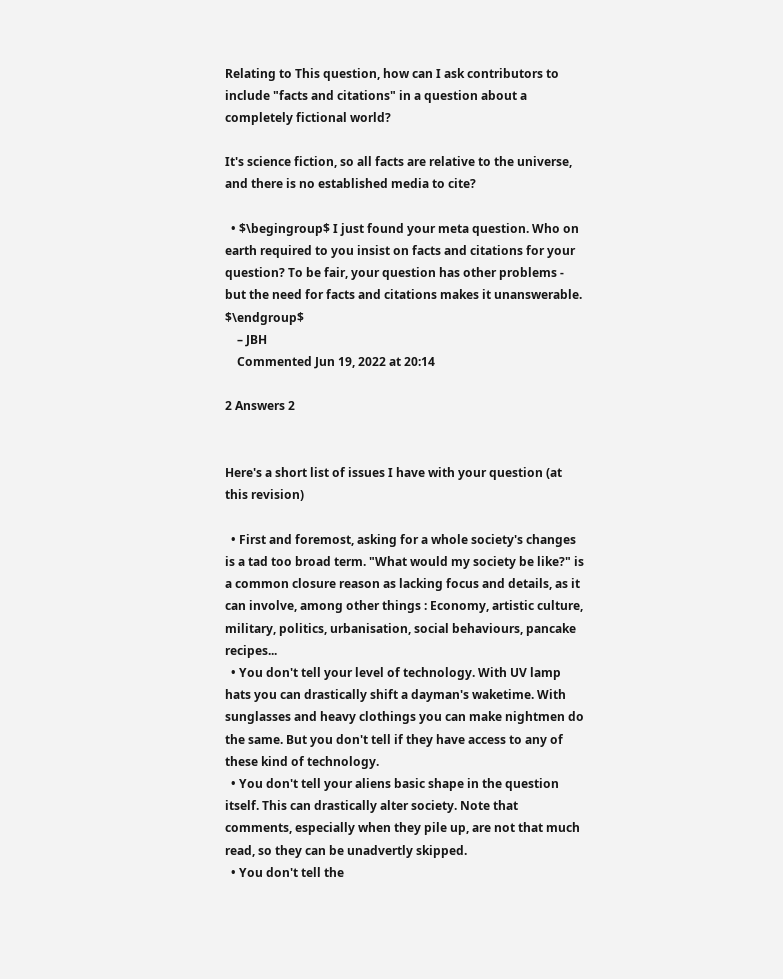Relating to This question, how can I ask contributors to include "facts and citations" in a question about a completely fictional world?

It's science fiction, so all facts are relative to the universe, and there is no established media to cite?

  • $\begingroup$ I just found your meta question. Who on earth required to you insist on facts and citations for your question? To be fair, your question has other problems - but the need for facts and citations makes it unanswerable. $\endgroup$
    – JBH
    Commented Jun 19, 2022 at 20:14

2 Answers 2


Here's a short list of issues I have with your question (at this revision)

  • First and foremost, asking for a whole society's changes is a tad too broad term. "What would my society be like?" is a common closure reason as lacking focus and details, as it can involve, among other things : Economy, artistic culture, military, politics, urbanisation, social behaviours, pancake recipes...
  • You don't tell your level of technology. With UV lamp hats you can drastically shift a dayman's waketime. With sunglasses and heavy clothings you can make nightmen do the same. But you don't tell if they have access to any of these kind of technology.
  • You don't tell your aliens basic shape in the question itself. This can drastically alter society. Note that comments, especially when they pile up, are not that much read, so they can be unadvertly skipped.
  • You don't tell the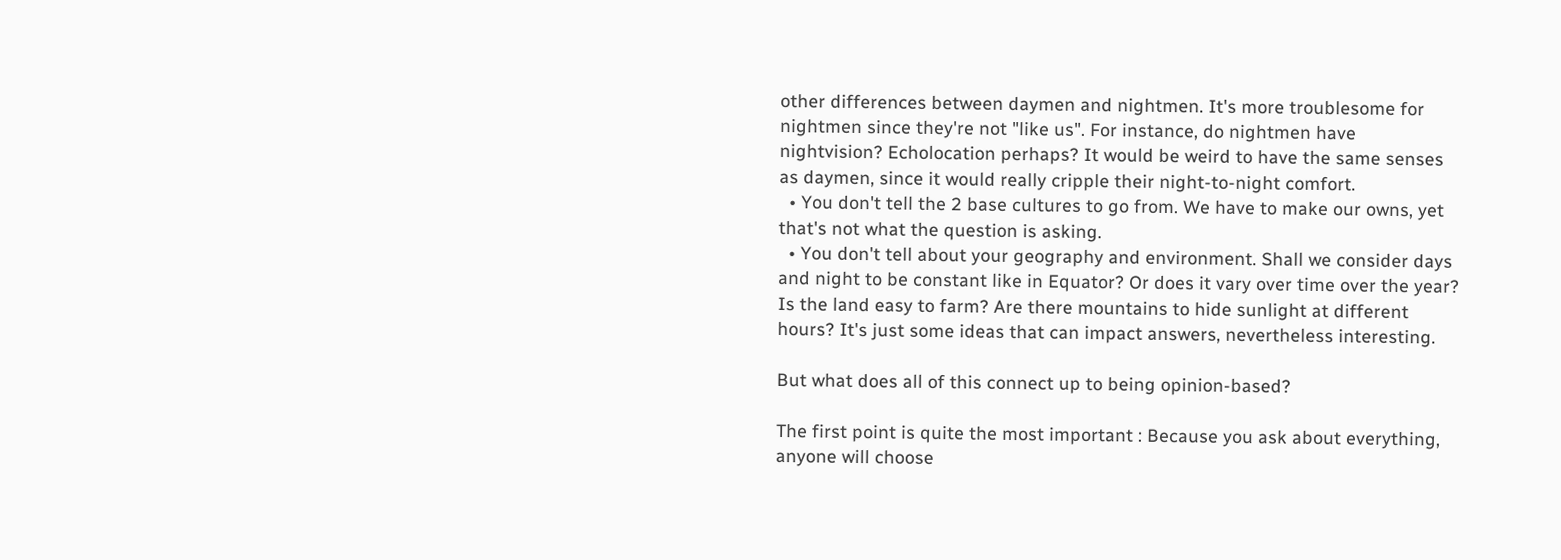other differences between daymen and nightmen. It's more troublesome for nightmen since they're not "like us". For instance, do nightmen have nightvision? Echolocation perhaps? It would be weird to have the same senses as daymen, since it would really cripple their night-to-night comfort.
  • You don't tell the 2 base cultures to go from. We have to make our owns, yet that's not what the question is asking.
  • You don't tell about your geography and environment. Shall we consider days and night to be constant like in Equator? Or does it vary over time over the year? Is the land easy to farm? Are there mountains to hide sunlight at different hours? It's just some ideas that can impact answers, nevertheless interesting.

But what does all of this connect up to being opinion-based?

The first point is quite the most important : Because you ask about everything, anyone will choose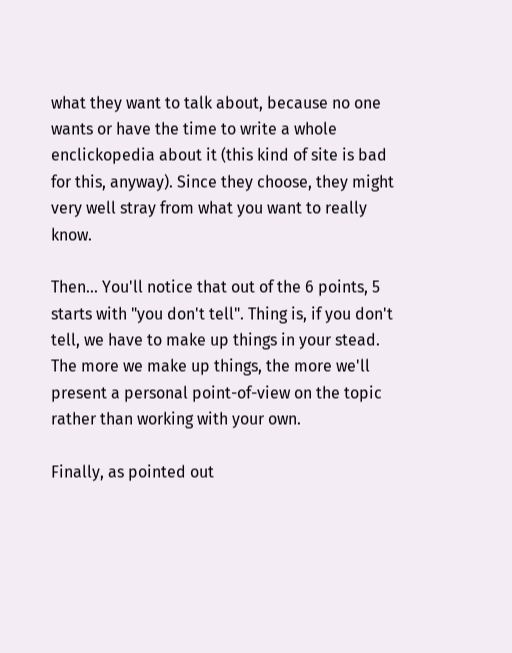what they want to talk about, because no one wants or have the time to write a whole enclickopedia about it (this kind of site is bad for this, anyway). Since they choose, they might very well stray from what you want to really know.

Then... You'll notice that out of the 6 points, 5 starts with "you don't tell". Thing is, if you don't tell, we have to make up things in your stead. The more we make up things, the more we'll present a personal point-of-view on the topic rather than working with your own.

Finally, as pointed out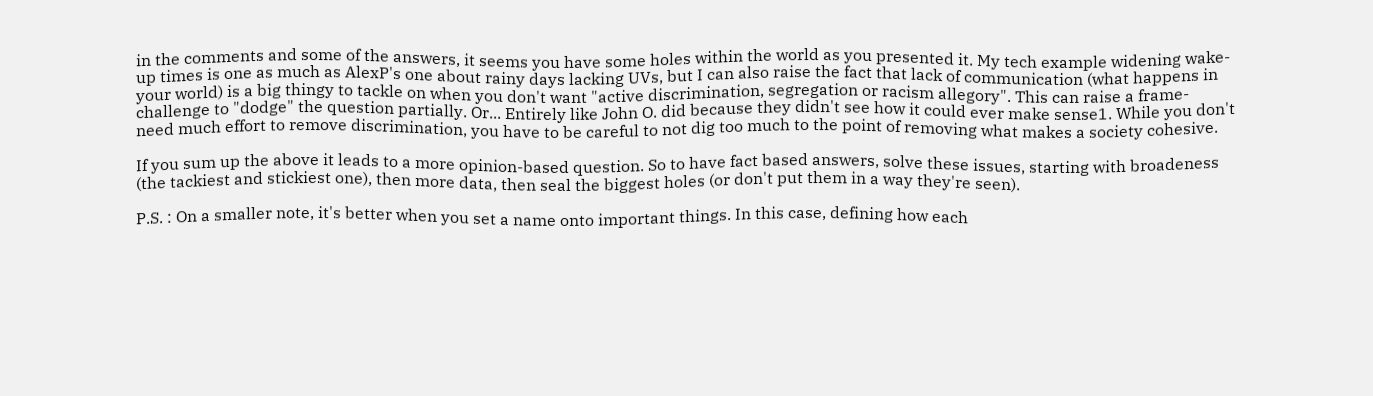in the comments and some of the answers, it seems you have some holes within the world as you presented it. My tech example widening wake-up times is one as much as AlexP's one about rainy days lacking UVs, but I can also raise the fact that lack of communication (what happens in your world) is a big thingy to tackle on when you don't want "active discrimination, segregation or racism allegory". This can raise a frame-challenge to "dodge" the question partially. Or... Entirely like John O. did because they didn't see how it could ever make sense1. While you don't need much effort to remove discrimination, you have to be careful to not dig too much to the point of removing what makes a society cohesive.

If you sum up the above it leads to a more opinion-based question. So to have fact based answers, solve these issues, starting with broadeness (the tackiest and stickiest one), then more data, then seal the biggest holes (or don't put them in a way they're seen).

P.S. : On a smaller note, it's better when you set a name onto important things. In this case, defining how each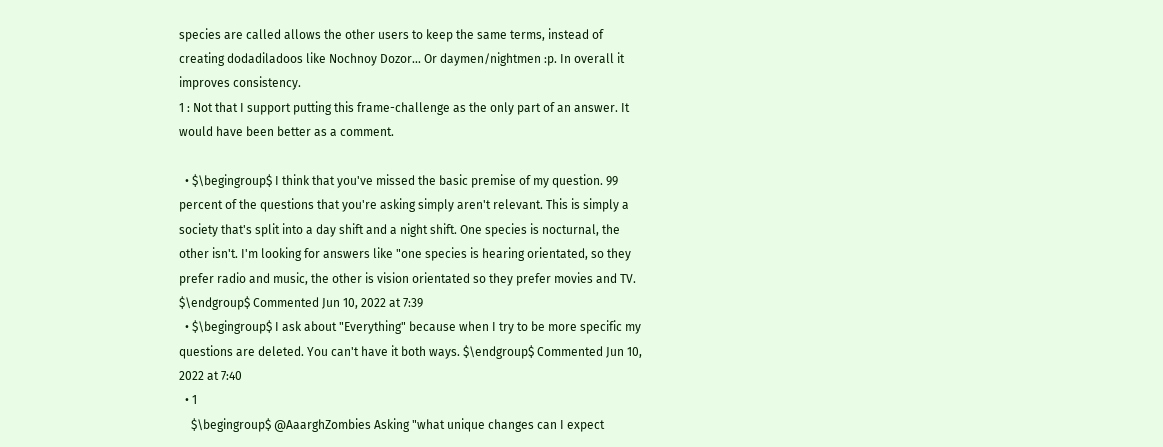species are called allows the other users to keep the same terms, instead of creating dodadiladoos like Nochnoy Dozor... Or daymen/nightmen :p. In overall it improves consistency.
1 : Not that I support putting this frame-challenge as the only part of an answer. It would have been better as a comment.

  • $\begingroup$ I think that you've missed the basic premise of my question. 99 percent of the questions that you're asking simply aren't relevant. This is simply a society that's split into a day shift and a night shift. One species is nocturnal, the other isn't. I'm looking for answers like "one species is hearing orientated, so they prefer radio and music, the other is vision orientated so they prefer movies and TV. $\endgroup$ Commented Jun 10, 2022 at 7:39
  • $\begingroup$ I ask about "Everything" because when I try to be more specific my questions are deleted. You can't have it both ways. $\endgroup$ Commented Jun 10, 2022 at 7:40
  • 1
    $\begingroup$ @AaarghZombies Asking "what unique changes can I expect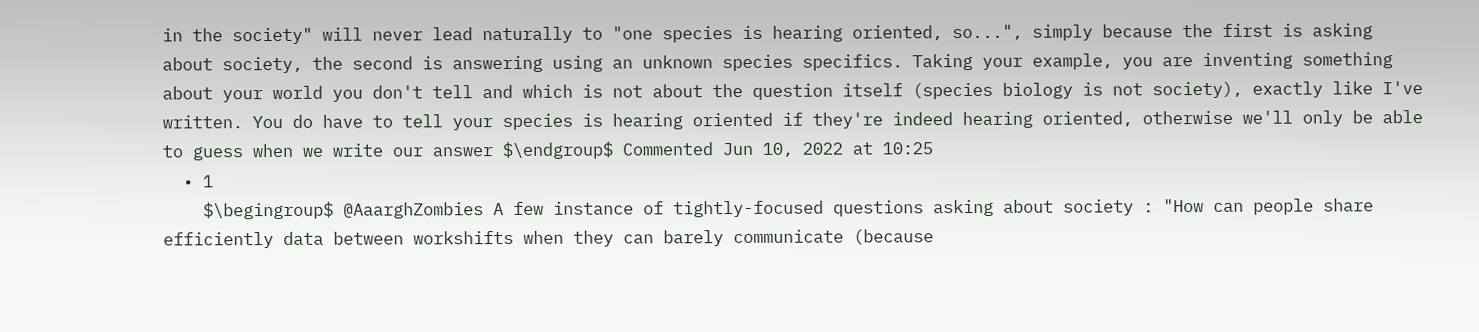in the society" will never lead naturally to "one species is hearing oriented, so...", simply because the first is asking about society, the second is answering using an unknown species specifics. Taking your example, you are inventing something about your world you don't tell and which is not about the question itself (species biology is not society), exactly like I've written. You do have to tell your species is hearing oriented if they're indeed hearing oriented, otherwise we'll only be able to guess when we write our answer $\endgroup$ Commented Jun 10, 2022 at 10:25
  • 1
    $\begingroup$ @AaarghZombies A few instance of tightly-focused questions asking about society : "How can people share efficiently data between workshifts when they can barely communicate (because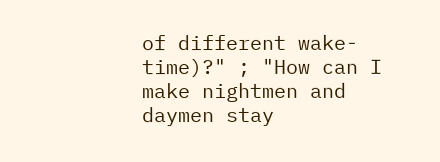of different wake-time)?" ; "How can I make nightmen and daymen stay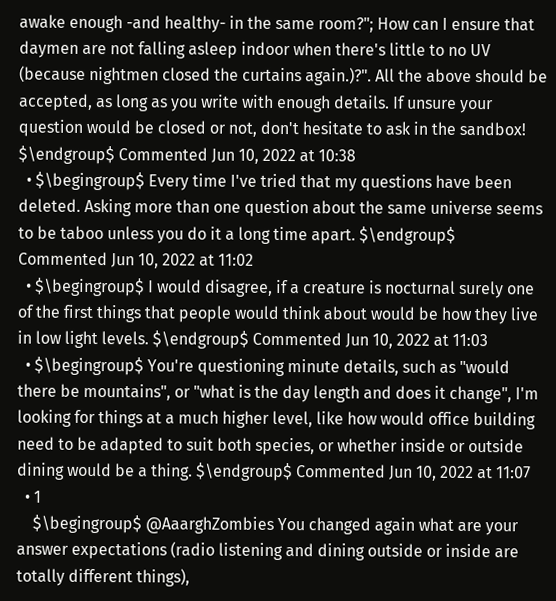awake enough -and healthy- in the same room?"; How can I ensure that daymen are not falling asleep indoor when there's little to no UV (because nightmen closed the curtains again.)?". All the above should be accepted, as long as you write with enough details. If unsure your question would be closed or not, don't hesitate to ask in the sandbox! $\endgroup$ Commented Jun 10, 2022 at 10:38
  • $\begingroup$ Every time I've tried that my questions have been deleted. Asking more than one question about the same universe seems to be taboo unless you do it a long time apart. $\endgroup$ Commented Jun 10, 2022 at 11:02
  • $\begingroup$ I would disagree, if a creature is nocturnal surely one of the first things that people would think about would be how they live in low light levels. $\endgroup$ Commented Jun 10, 2022 at 11:03
  • $\begingroup$ You're questioning minute details, such as "would there be mountains", or "what is the day length and does it change", I'm looking for things at a much higher level, like how would office building need to be adapted to suit both species, or whether inside or outside dining would be a thing. $\endgroup$ Commented Jun 10, 2022 at 11:07
  • 1
    $\begingroup$ @AaarghZombies You changed again what are your answer expectations (radio listening and dining outside or inside are totally different things),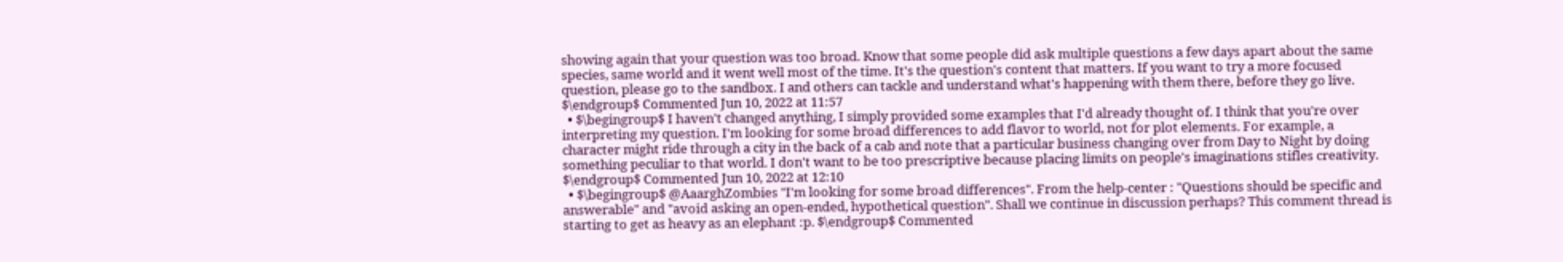showing again that your question was too broad. Know that some people did ask multiple questions a few days apart about the same species, same world and it went well most of the time. It's the question's content that matters. If you want to try a more focused question, please go to the sandbox. I and others can tackle and understand what's happening with them there, before they go live. $\endgroup$ Commented Jun 10, 2022 at 11:57
  • $\begingroup$ I haven't changed anything, I simply provided some examples that I'd already thought of. I think that you're over interpreting my question. I'm looking for some broad differences to add flavor to world, not for plot elements. For example, a character might ride through a city in the back of a cab and note that a particular business changing over from Day to Night by doing something peculiar to that world. I don't want to be too prescriptive because placing limits on people's imaginations stifles creativity. $\endgroup$ Commented Jun 10, 2022 at 12:10
  • $\begingroup$ @AaarghZombies "I'm looking for some broad differences". From the help-center : "Questions should be specific and answerable" and "avoid asking an open-ended, hypothetical question". Shall we continue in discussion perhaps? This comment thread is starting to get as heavy as an elephant :p. $\endgroup$ Commented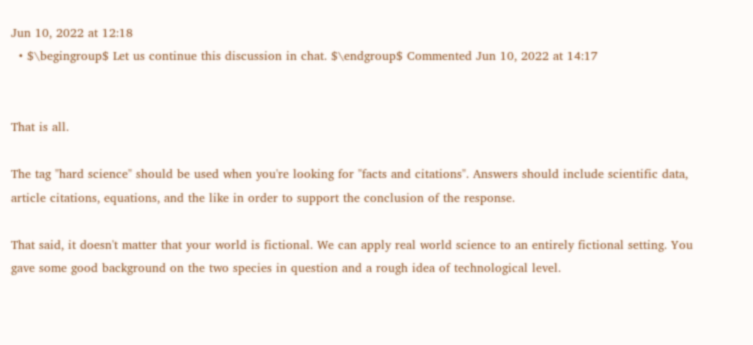Jun 10, 2022 at 12:18
  • $\begingroup$ Let us continue this discussion in chat. $\endgroup$ Commented Jun 10, 2022 at 14:17


That is all.

The tag "hard science" should be used when you're looking for "facts and citations". Answers should include scientific data, article citations, equations, and the like in order to support the conclusion of the response.

That said, it doesn't matter that your world is fictional. We can apply real world science to an entirely fictional setting. You gave some good background on the two species in question and a rough idea of technological level.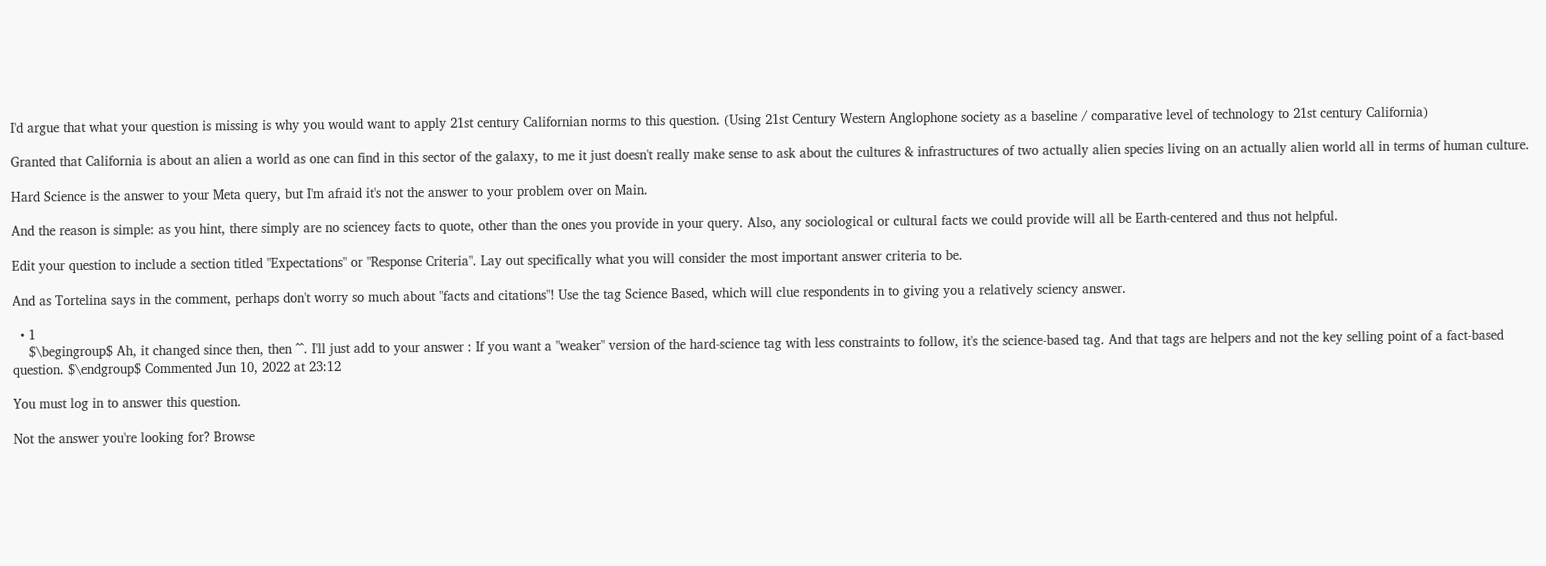I'd argue that what your question is missing is why you would want to apply 21st century Californian norms to this question. (Using 21st Century Western Anglophone society as a baseline / comparative level of technology to 21st century California)

Granted that California is about an alien a world as one can find in this sector of the galaxy, to me it just doesn't really make sense to ask about the cultures & infrastructures of two actually alien species living on an actually alien world all in terms of human culture.

Hard Science is the answer to your Meta query, but I'm afraid it's not the answer to your problem over on Main.

And the reason is simple: as you hint, there simply are no sciencey facts to quote, other than the ones you provide in your query. Also, any sociological or cultural facts we could provide will all be Earth-centered and thus not helpful.

Edit your question to include a section titled "Expectations" or "Response Criteria". Lay out specifically what you will consider the most important answer criteria to be.

And as Tortelina says in the comment, perhaps don't worry so much about "facts and citations"! Use the tag Science Based, which will clue respondents in to giving you a relatively sciency answer.

  • 1
    $\begingroup$ Ah, it changed since then, then ^^. I'll just add to your answer : If you want a "weaker" version of the hard-science tag with less constraints to follow, it's the science-based tag. And that tags are helpers and not the key selling point of a fact-based question. $\endgroup$ Commented Jun 10, 2022 at 23:12

You must log in to answer this question.

Not the answer you're looking for? Browse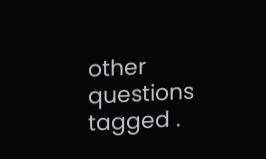other questions tagged .